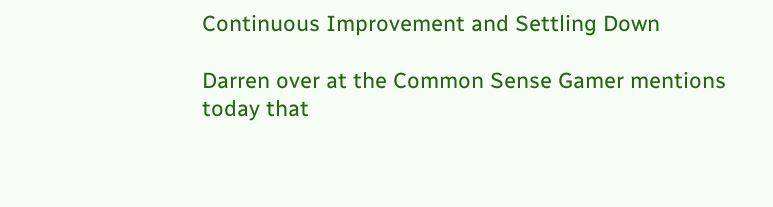Continuous Improvement and Settling Down

Darren over at the Common Sense Gamer mentions today that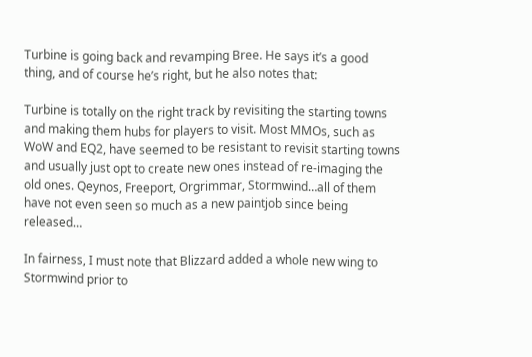Turbine is going back and revamping Bree. He says it’s a good thing, and of course he’s right, but he also notes that:

Turbine is totally on the right track by revisiting the starting towns and making them hubs for players to visit. Most MMOs, such as WoW and EQ2, have seemed to be resistant to revisit starting towns and usually just opt to create new ones instead of re-imaging the old ones. Qeynos, Freeport, Orgrimmar, Stormwind…all of them have not even seen so much as a new paintjob since being released…

In fairness, I must note that Blizzard added a whole new wing to Stormwind prior to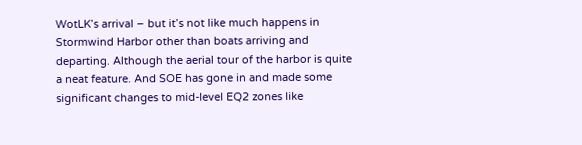WotLK’s arrival – but it’s not like much happens in Stormwind Harbor other than boats arriving and departing. Although the aerial tour of the harbor is quite a neat feature. And SOE has gone in and made some significant changes to mid-level EQ2 zones like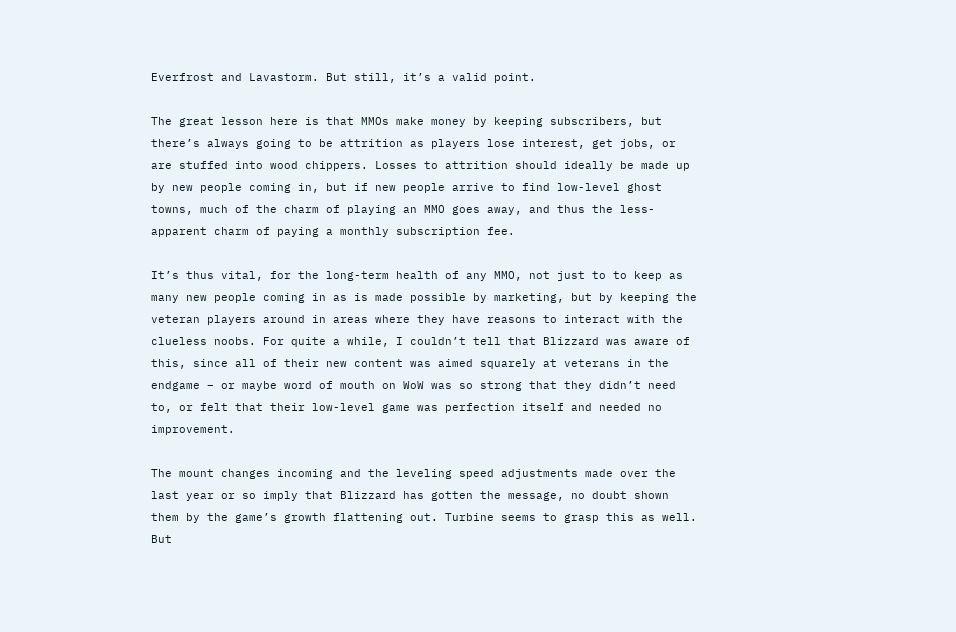Everfrost and Lavastorm. But still, it’s a valid point.

The great lesson here is that MMOs make money by keeping subscribers, but there’s always going to be attrition as players lose interest, get jobs, or are stuffed into wood chippers. Losses to attrition should ideally be made up by new people coming in, but if new people arrive to find low-level ghost towns, much of the charm of playing an MMO goes away, and thus the less-apparent charm of paying a monthly subscription fee.

It’s thus vital, for the long-term health of any MMO, not just to to keep as many new people coming in as is made possible by marketing, but by keeping the veteran players around in areas where they have reasons to interact with the clueless noobs. For quite a while, I couldn’t tell that Blizzard was aware of this, since all of their new content was aimed squarely at veterans in the endgame – or maybe word of mouth on WoW was so strong that they didn’t need to, or felt that their low-level game was perfection itself and needed no improvement.

The mount changes incoming and the leveling speed adjustments made over the last year or so imply that Blizzard has gotten the message, no doubt shown them by the game’s growth flattening out. Turbine seems to grasp this as well. But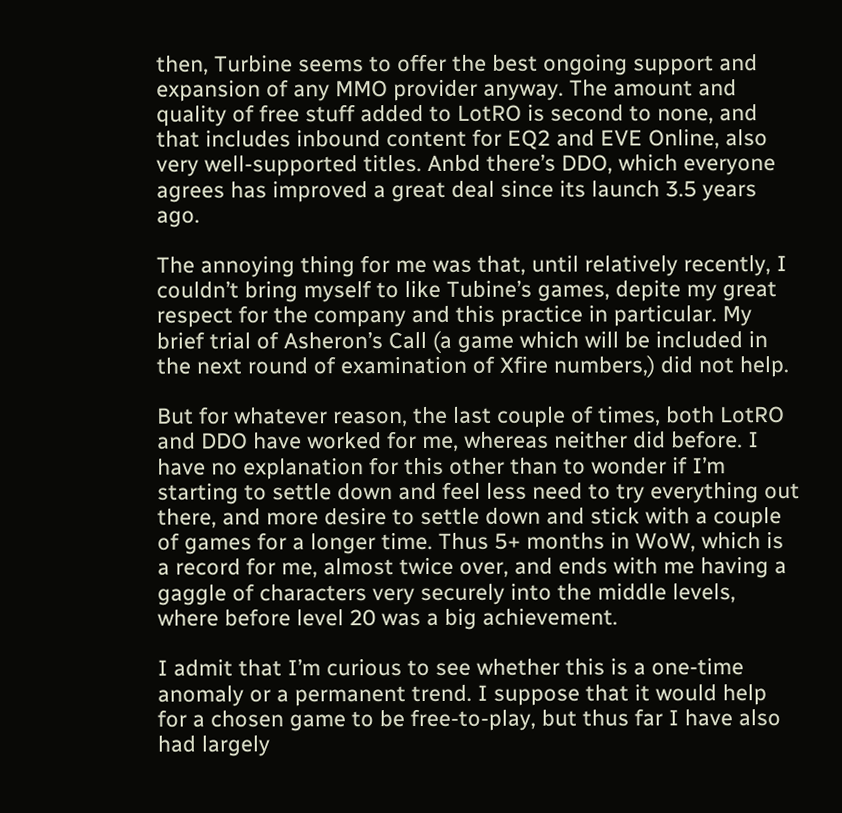then, Turbine seems to offer the best ongoing support and expansion of any MMO provider anyway. The amount and quality of free stuff added to LotRO is second to none, and that includes inbound content for EQ2 and EVE Online, also very well-supported titles. Anbd there’s DDO, which everyone agrees has improved a great deal since its launch 3.5 years ago.

The annoying thing for me was that, until relatively recently, I couldn’t bring myself to like Tubine’s games, depite my great respect for the company and this practice in particular. My brief trial of Asheron’s Call (a game which will be included in the next round of examination of Xfire numbers,) did not help.

But for whatever reason, the last couple of times, both LotRO and DDO have worked for me, whereas neither did before. I have no explanation for this other than to wonder if I’m starting to settle down and feel less need to try everything out there, and more desire to settle down and stick with a couple of games for a longer time. Thus 5+ months in WoW, which is a record for me, almost twice over, and ends with me having a gaggle of characters very securely into the middle levels, where before level 20 was a big achievement.

I admit that I’m curious to see whether this is a one-time anomaly or a permanent trend. I suppose that it would help for a chosen game to be free-to-play, but thus far I have also had largely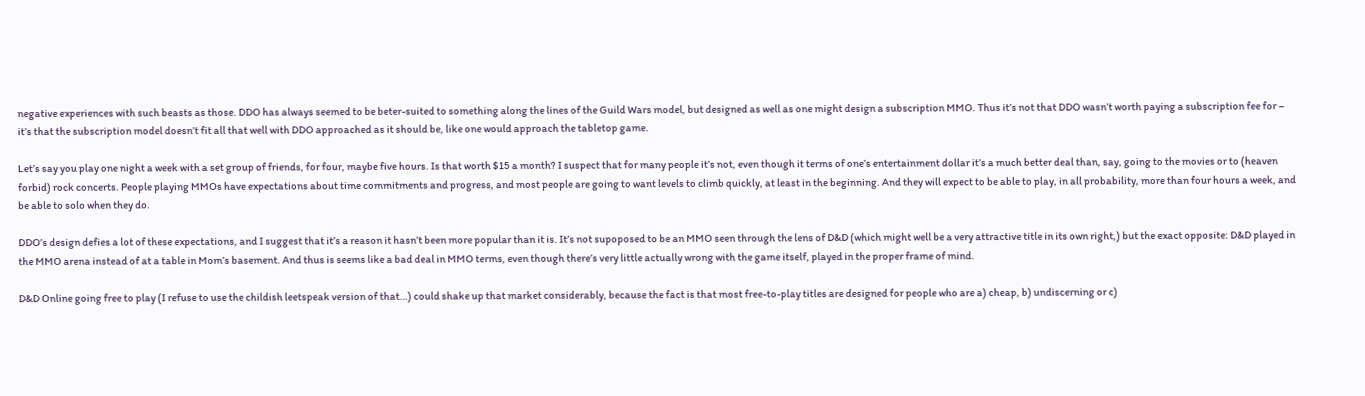negative experiences with such beasts as those. DDO has always seemed to be beter-suited to something along the lines of the Guild Wars model, but designed as well as one might design a subscription MMO. Thus it’s not that DDO wasn’t worth paying a subscription fee for – it’s that the subscription model doesn’t fit all that well with DDO approached as it should be, like one would approach the tabletop game.

Let’s say you play one night a week with a set group of friends, for four, maybe five hours. Is that worth $15 a month? I suspect that for many people it’s not, even though it terms of one’s entertainment dollar it’s a much better deal than, say, going to the movies or to (heaven forbid) rock concerts. People playing MMOs have expectations about time commitments and progress, and most people are going to want levels to climb quickly, at least in the beginning. And they will expect to be able to play, in all probability, more than four hours a week, and be able to solo when they do.

DDO’s design defies a lot of these expectations, and I suggest that it’s a reason it hasn’t been more popular than it is. It’s not supoposed to be an MMO seen through the lens of D&D (which might well be a very attractive title in its own right,) but the exact opposite: D&D played in the MMO arena instead of at a table in Mom’s basement. And thus is seems like a bad deal in MMO terms, even though there’s very little actually wrong with the game itself, played in the proper frame of mind.

D&D Online going free to play (I refuse to use the childish leetspeak version of that…) could shake up that market considerably, because the fact is that most free-to-play titles are designed for people who are a) cheap, b) undiscerning or c)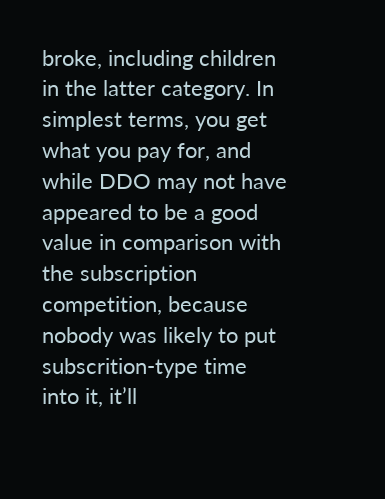broke, including children in the latter category. In simplest terms, you get what you pay for, and while DDO may not have appeared to be a good value in comparison with the subscription competition, because nobody was likely to put subscrition-type time into it, it’ll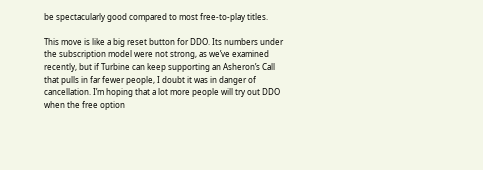be spectacularly good compared to most free-to-play titles.

This move is like a big reset button for DDO. Its numbers under the subscription model were not strong, as we’ve examined recently, but if Turbine can keep supporting an Asheron’s Call that pulls in far fewer people, I doubt it was in danger of cancellation. I’m hoping that a lot more people will try out DDO when the free option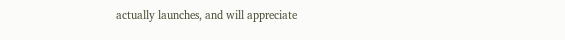actually launches, and will appreciate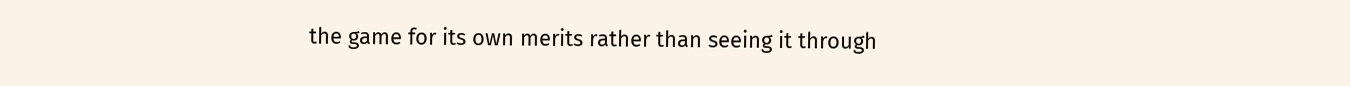the game for its own merits rather than seeing it through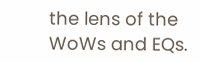the lens of the WoWs and EQs.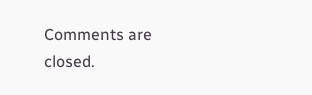Comments are closed.